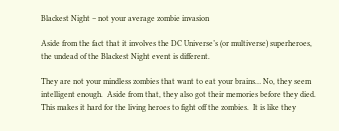Blackest Night – not your average zombie invasion

Aside from the fact that it involves the DC Universe’s (or multiverse) superheroes, the undead of the Blackest Night event is different.

They are not your mindless zombies that want to eat your brains… No, they seem intelligent enough.  Aside from that, they also got their memories before they died.  This makes it hard for the living heroes to fight off the zombies.  It is like they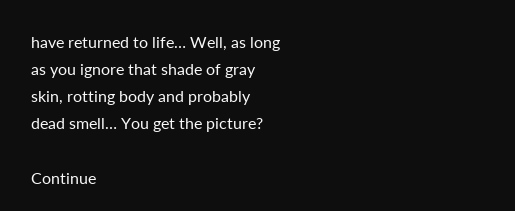have returned to life… Well, as long as you ignore that shade of gray skin, rotting body and probably dead smell… You get the picture?

Continue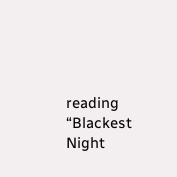reading “Blackest Night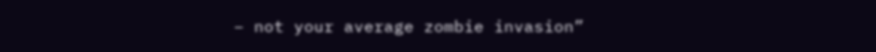– not your average zombie invasion”